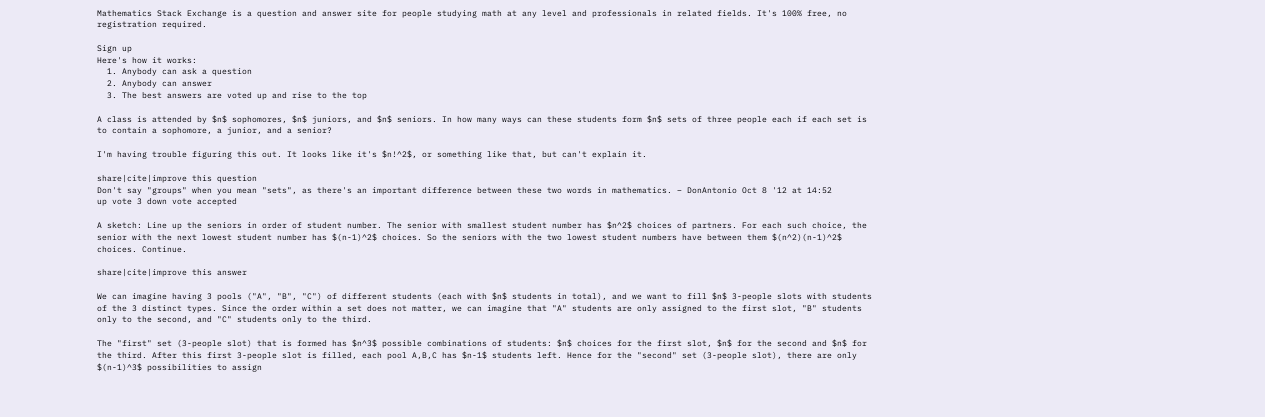Mathematics Stack Exchange is a question and answer site for people studying math at any level and professionals in related fields. It's 100% free, no registration required.

Sign up
Here's how it works:
  1. Anybody can ask a question
  2. Anybody can answer
  3. The best answers are voted up and rise to the top

A class is attended by $n$ sophomores, $n$ juniors, and $n$ seniors. In how many ways can these students form $n$ sets of three people each if each set is to contain a sophomore, a junior, and a senior?

I'm having trouble figuring this out. It looks like it's $n!^2$, or something like that, but can't explain it.

share|cite|improve this question
Don't say "groups" when you mean "sets", as there's an important difference between these two words in mathematics. – DonAntonio Oct 8 '12 at 14:52
up vote 3 down vote accepted

A sketch: Line up the seniors in order of student number. The senior with smallest student number has $n^2$ choices of partners. For each such choice, the senior with the next lowest student number has $(n-1)^2$ choices. So the seniors with the two lowest student numbers have between them $(n^2)(n-1)^2$ choices. Continue.

share|cite|improve this answer

We can imagine having 3 pools ("A", "B", "C") of different students (each with $n$ students in total), and we want to fill $n$ 3-people slots with students of the 3 distinct types. Since the order within a set does not matter, we can imagine that "A" students are only assigned to the first slot, "B" students only to the second, and "C" students only to the third.

The "first" set (3-people slot) that is formed has $n^3$ possible combinations of students: $n$ choices for the first slot, $n$ for the second and $n$ for the third. After this first 3-people slot is filled, each pool A,B,C has $n-1$ students left. Hence for the "second" set (3-people slot), there are only $(n-1)^3$ possibilities to assign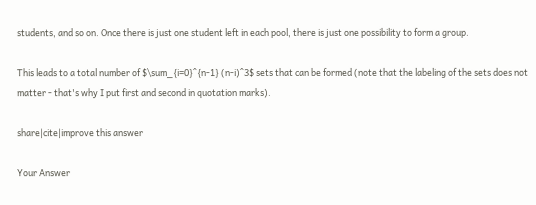students, and so on. Once there is just one student left in each pool, there is just one possibility to form a group.

This leads to a total number of $\sum_{i=0}^{n-1} (n-i)^3$ sets that can be formed (note that the labeling of the sets does not matter - that's why I put first and second in quotation marks).

share|cite|improve this answer

Your Answer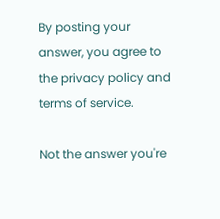By posting your answer, you agree to the privacy policy and terms of service.

Not the answer you're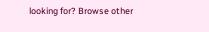looking for? Browse other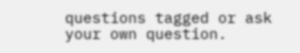questions tagged or ask your own question.